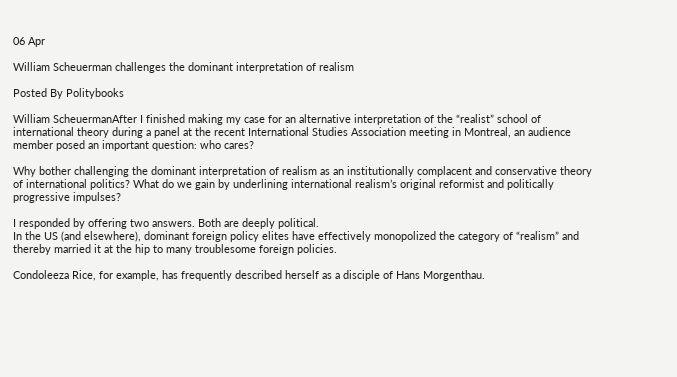06 Apr

William Scheuerman challenges the dominant interpretation of realism

Posted By Politybooks

William ScheuermanAfter I finished making my case for an alternative interpretation of the “realist” school of international theory during a panel at the recent International Studies Association meeting in Montreal, an audience member posed an important question: who cares?

Why bother challenging the dominant interpretation of realism as an institutionally complacent and conservative theory of international politics? What do we gain by underlining international realism’s original reformist and politically progressive impulses?

I responded by offering two answers. Both are deeply political.
In the US (and elsewhere), dominant foreign policy elites have effectively monopolized the category of “realism” and thereby married it at the hip to many troublesome foreign policies.

Condoleeza Rice, for example, has frequently described herself as a disciple of Hans Morgenthau.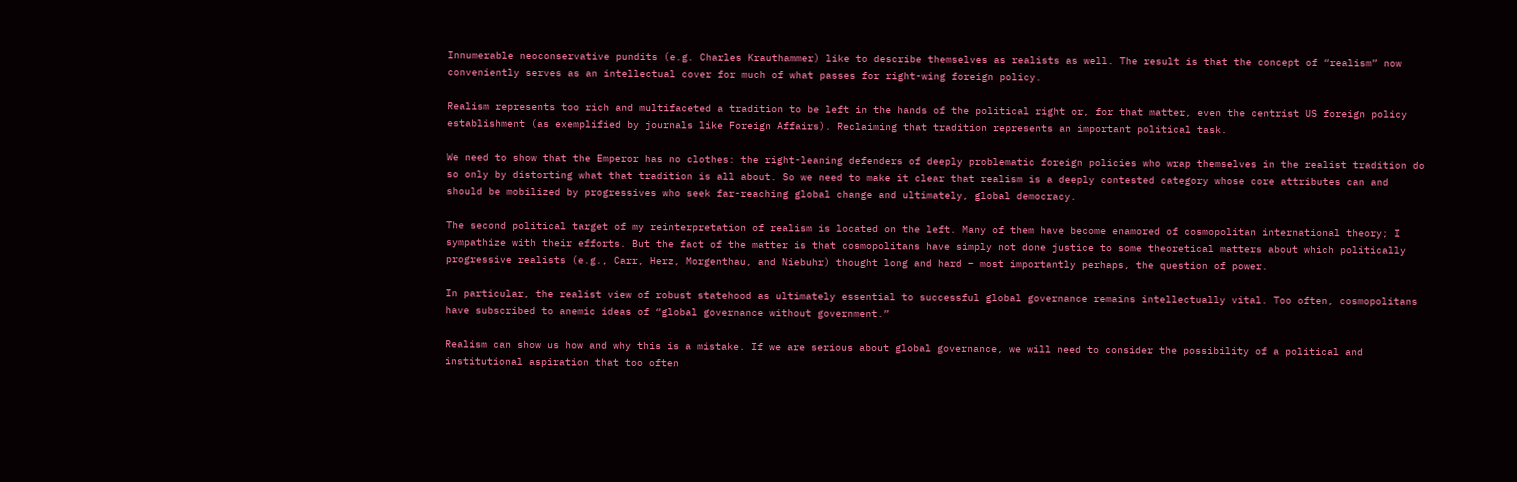Innumerable neoconservative pundits (e.g. Charles Krauthammer) like to describe themselves as realists as well. The result is that the concept of “realism” now conveniently serves as an intellectual cover for much of what passes for right-wing foreign policy.

Realism represents too rich and multifaceted a tradition to be left in the hands of the political right or, for that matter, even the centrist US foreign policy establishment (as exemplified by journals like Foreign Affairs). Reclaiming that tradition represents an important political task.

We need to show that the Emperor has no clothes: the right-leaning defenders of deeply problematic foreign policies who wrap themselves in the realist tradition do so only by distorting what that tradition is all about. So we need to make it clear that realism is a deeply contested category whose core attributes can and should be mobilized by progressives who seek far-reaching global change and ultimately, global democracy.

The second political target of my reinterpretation of realism is located on the left. Many of them have become enamored of cosmopolitan international theory; I sympathize with their efforts. But the fact of the matter is that cosmopolitans have simply not done justice to some theoretical matters about which politically progressive realists (e.g., Carr, Herz, Morgenthau, and Niebuhr) thought long and hard – most importantly perhaps, the question of power.

In particular, the realist view of robust statehood as ultimately essential to successful global governance remains intellectually vital. Too often, cosmopolitans have subscribed to anemic ideas of “global governance without government.”

Realism can show us how and why this is a mistake. If we are serious about global governance, we will need to consider the possibility of a political and institutional aspiration that too often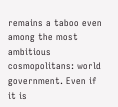remains a taboo even among the most ambitious cosmopolitans: world government. Even if it is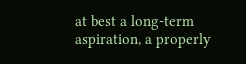at best a long-term aspiration, a properly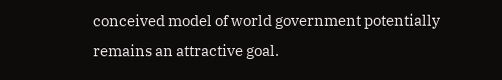conceived model of world government potentially remains an attractive goal.